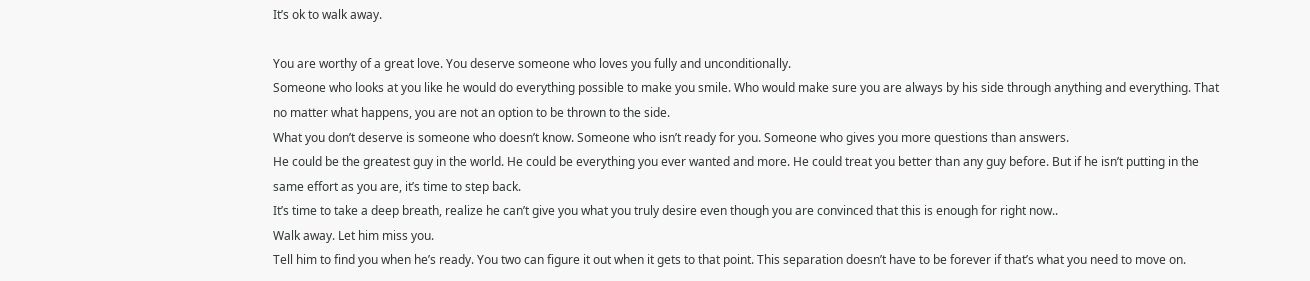It’s ok to walk away.

You are worthy of a great love. You deserve someone who loves you fully and unconditionally.
Someone who looks at you like he would do everything possible to make you smile. Who would make sure you are always by his side through anything and everything. That no matter what happens, you are not an option to be thrown to the side.
What you don’t deserve is someone who doesn’t know. Someone who isn’t ready for you. Someone who gives you more questions than answers.
He could be the greatest guy in the world. He could be everything you ever wanted and more. He could treat you better than any guy before. But if he isn’t putting in the same effort as you are, it’s time to step back.
It’s time to take a deep breath, realize he can’t give you what you truly desire even though you are convinced that this is enough for right now..
Walk away. Let him miss you.
Tell him to find you when he’s ready. You two can figure it out when it gets to that point. This separation doesn’t have to be forever if that’s what you need to move on.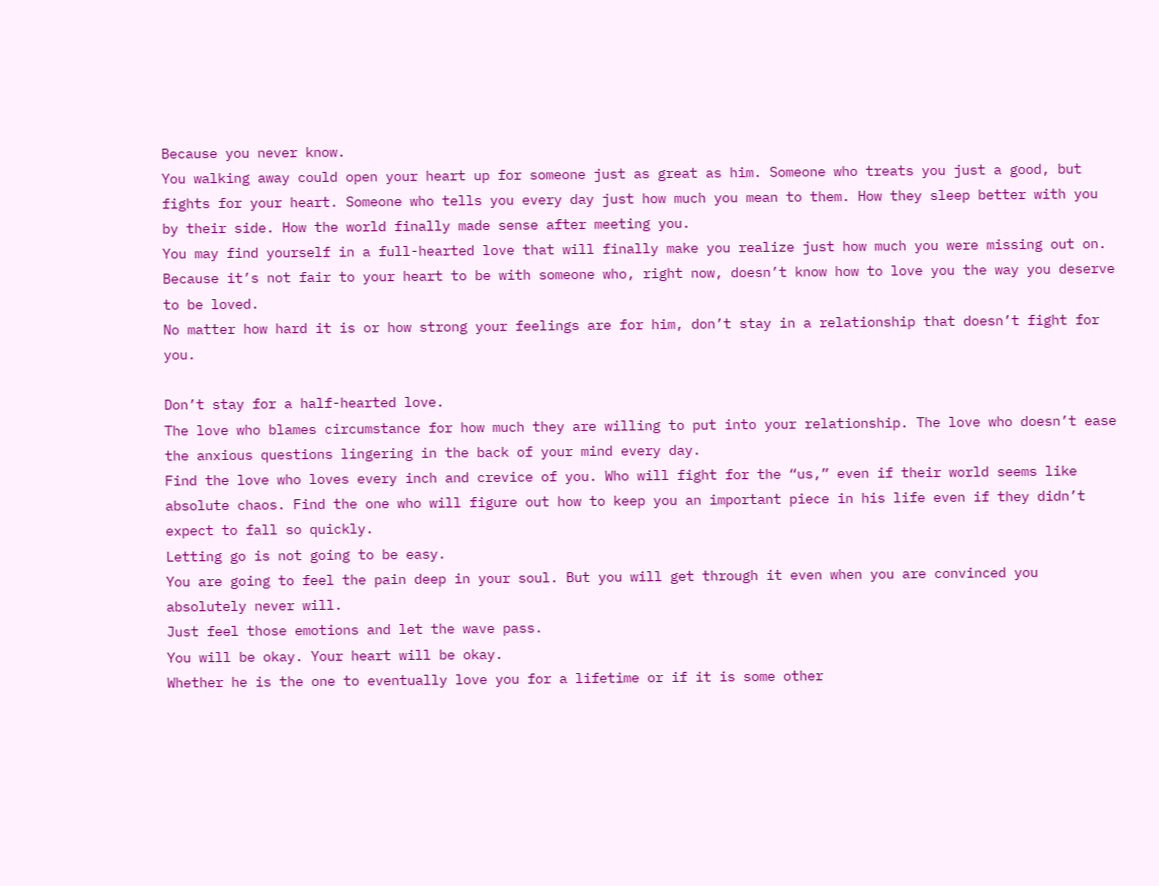Because you never know.
You walking away could open your heart up for someone just as great as him. Someone who treats you just a good, but fights for your heart. Someone who tells you every day just how much you mean to them. How they sleep better with you by their side. How the world finally made sense after meeting you.
You may find yourself in a full-hearted love that will finally make you realize just how much you were missing out on. Because it’s not fair to your heart to be with someone who, right now, doesn’t know how to love you the way you deserve to be loved.
No matter how hard it is or how strong your feelings are for him, don’t stay in a relationship that doesn’t fight for you.

Don’t stay for a half-hearted love.
The love who blames circumstance for how much they are willing to put into your relationship. The love who doesn’t ease the anxious questions lingering in the back of your mind every day.
Find the love who loves every inch and crevice of you. Who will fight for the “us,” even if their world seems like absolute chaos. Find the one who will figure out how to keep you an important piece in his life even if they didn’t expect to fall so quickly.
Letting go is not going to be easy.
You are going to feel the pain deep in your soul. But you will get through it even when you are convinced you absolutely never will.
Just feel those emotions and let the wave pass.
You will be okay. Your heart will be okay.
Whether he is the one to eventually love you for a lifetime or if it is some other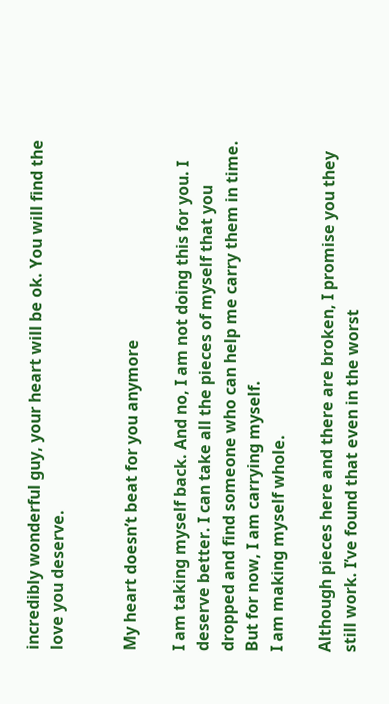incredibly wonderful guy, your heart will be ok. You will find the love you deserve.


My heart doesn’t beat for you anymore

I am taking myself back. And no, I am not doing this for you. I deserve better. I can take all the pieces of myself that you dropped and find someone who can help me carry them in time. But for now, I am carrying myself.
I am making myself whole.

Although pieces here and there are broken, I promise you they still work. I’ve found that even in the worst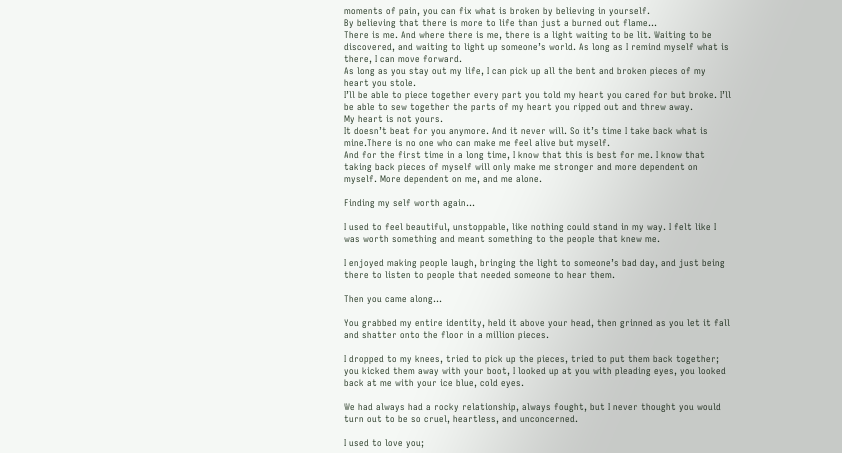moments of pain, you can fix what is broken by believing in yourself.
By believing that there is more to life than just a burned out flame…
There is me. And where there is me, there is a light waiting to be lit. Waiting to be discovered, and waiting to light up someone’s world. As long as I remind myself what is there, I can move forward.
As long as you stay out my life, I can pick up all the bent and broken pieces of my heart you stole.
I’ll be able to piece together every part you told my heart you cared for but broke. I’ll be able to sew together the parts of my heart you ripped out and threw away.
My heart is not yours.
It doesn’t beat for you anymore. And it never will. So it’s time I take back what is mine.There is no one who can make me feel alive but myself.
And for the first time in a long time, I know that this is best for me. I know that taking back pieces of myself will only make me stronger and more dependent on myself. More dependent on me, and me alone.

Finding my self worth again…

I used to feel beautiful, unstoppable, like nothing could stand in my way. I felt like I was worth something and meant something to the people that knew me.

I enjoyed making people laugh, bringing the light to someone’s bad day, and just being there to listen to people that needed someone to hear them.

Then you came along…

You grabbed my entire identity, held it above your head, then grinned as you let it fall and shatter onto the floor in a million pieces.

I dropped to my knees, tried to pick up the pieces, tried to put them back together; you kicked them away with your boot, I looked up at you with pleading eyes, you looked back at me with your ice blue, cold eyes.

We had always had a rocky relationship, always fought, but I never thought you would turn out to be so cruel, heartless, and unconcerned.

I used to love you;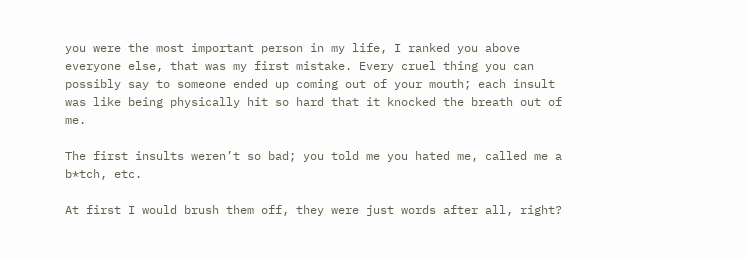you were the most important person in my life, I ranked you above everyone else, that was my first mistake. Every cruel thing you can possibly say to someone ended up coming out of your mouth; each insult was like being physically hit so hard that it knocked the breath out of me.

The first insults weren’t so bad; you told me you hated me, called me a b*tch, etc.

At first I would brush them off, they were just words after all, right?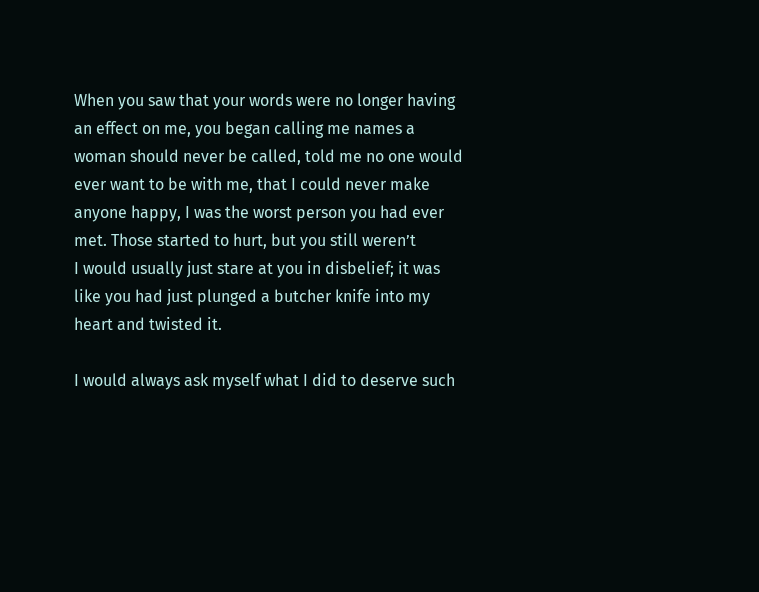When you saw that your words were no longer having an effect on me, you began calling me names a woman should never be called, told me no one would ever want to be with me, that I could never make anyone happy, I was the worst person you had ever met. Those started to hurt, but you still weren’t
I would usually just stare at you in disbelief; it was like you had just plunged a butcher knife into my heart and twisted it.

I would always ask myself what I did to deserve such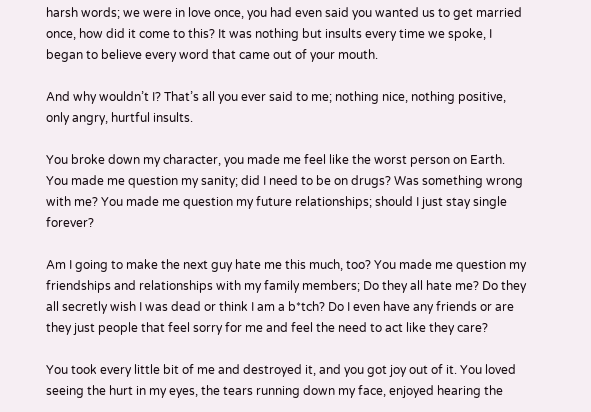harsh words; we were in love once, you had even said you wanted us to get married once, how did it come to this? It was nothing but insults every time we spoke, I began to believe every word that came out of your mouth.

And why wouldn’t I? That’s all you ever said to me; nothing nice, nothing positive, only angry, hurtful insults.

You broke down my character, you made me feel like the worst person on Earth. You made me question my sanity; did I need to be on drugs? Was something wrong with me? You made me question my future relationships; should I just stay single forever?

Am I going to make the next guy hate me this much, too? You made me question my friendships and relationships with my family members; Do they all hate me? Do they all secretly wish I was dead or think I am a b*tch? Do I even have any friends or are they just people that feel sorry for me and feel the need to act like they care?

You took every little bit of me and destroyed it, and you got joy out of it. You loved seeing the hurt in my eyes, the tears running down my face, enjoyed hearing the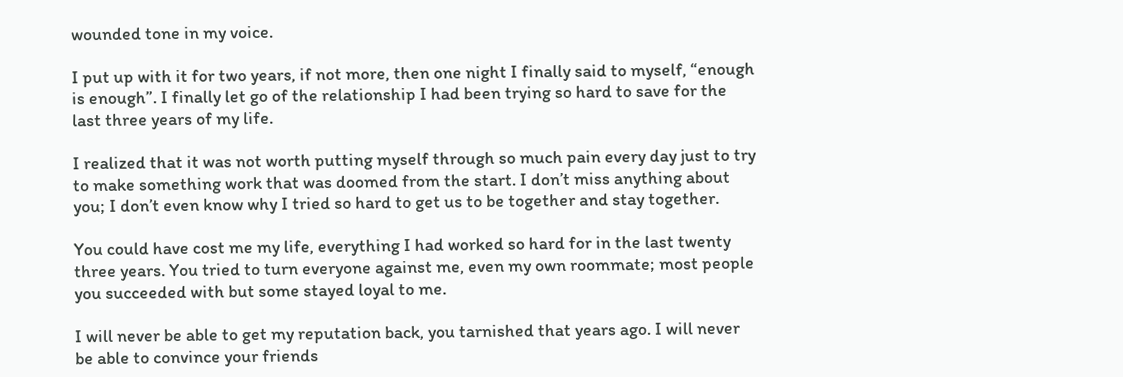wounded tone in my voice.

I put up with it for two years, if not more, then one night I finally said to myself, “enough is enough”. I finally let go of the relationship I had been trying so hard to save for the last three years of my life.

I realized that it was not worth putting myself through so much pain every day just to try to make something work that was doomed from the start. I don’t miss anything about you; I don’t even know why I tried so hard to get us to be together and stay together.

You could have cost me my life, everything I had worked so hard for in the last twenty three years. You tried to turn everyone against me, even my own roommate; most people you succeeded with but some stayed loyal to me.

I will never be able to get my reputation back, you tarnished that years ago. I will never be able to convince your friends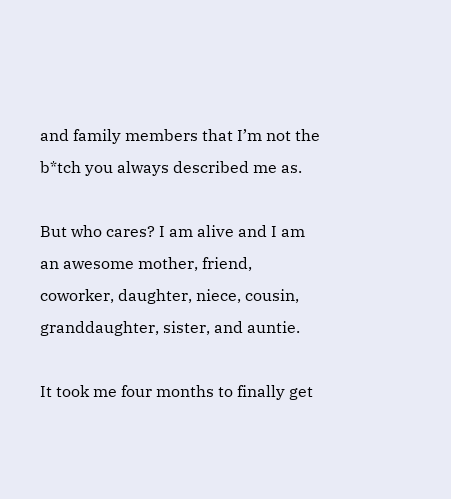and family members that I’m not the b*tch you always described me as.

But who cares? I am alive and I am an awesome mother, friend, coworker, daughter, niece, cousin, granddaughter, sister, and auntie.

It took me four months to finally get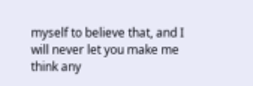myself to believe that, and I will never let you make me think any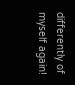differently of myself again!